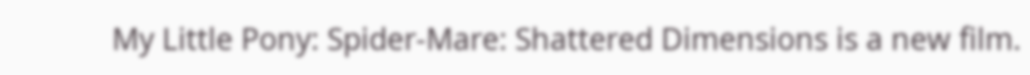My Little Pony: Spider-Mare: Shattered Dimensions is a new film.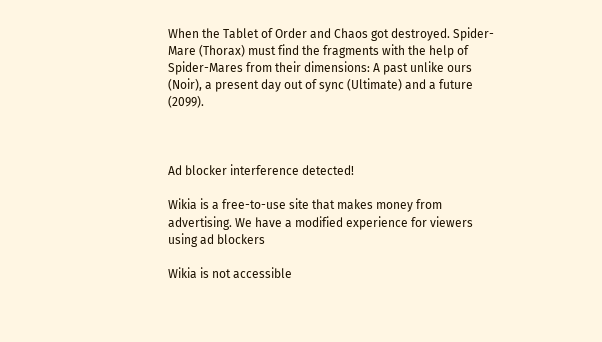When the Tablet of Order and Chaos got destroyed. Spider-Mare (Thorax) must find the fragments with the help of Spider-Mares from their dimensions: A past unlike ours (Noir), a present day out of sync (Ultimate) and a future (2099).



Ad blocker interference detected!

Wikia is a free-to-use site that makes money from advertising. We have a modified experience for viewers using ad blockers

Wikia is not accessible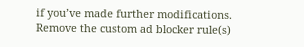if you’ve made further modifications. Remove the custom ad blocker rule(s)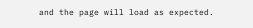and the page will load as expected.